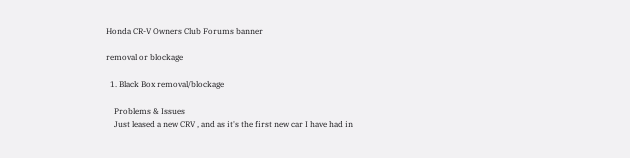Honda CR-V Owners Club Forums banner

removal or blockage

  1. Black Box removal/blockage

    Problems & Issues
    Just leased a new CRV , and as it's the first new car I have had in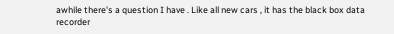awhile there's a question I have . Like all new cars , it has the black box data recorder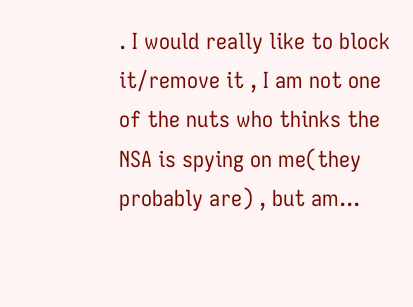. I would really like to block it/remove it , I am not one of the nuts who thinks the NSA is spying on me(they probably are) , but am...